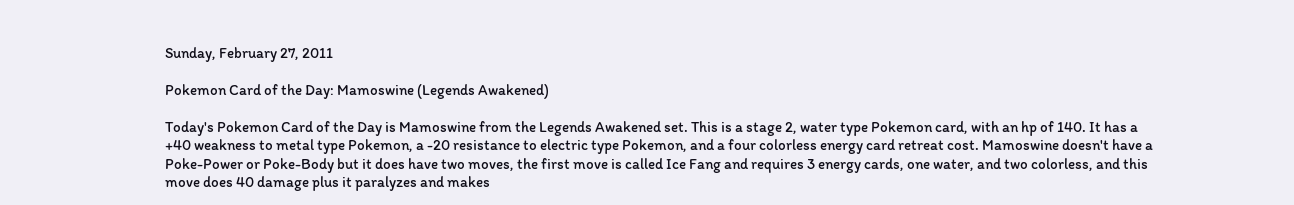Sunday, February 27, 2011

Pokemon Card of the Day: Mamoswine (Legends Awakened)

Today's Pokemon Card of the Day is Mamoswine from the Legends Awakened set. This is a stage 2, water type Pokemon card, with an hp of 140. It has a +40 weakness to metal type Pokemon, a -20 resistance to electric type Pokemon, and a four colorless energy card retreat cost. Mamoswine doesn't have a Poke-Power or Poke-Body but it does have two moves, the first move is called Ice Fang and requires 3 energy cards, one water, and two colorless, and this move does 40 damage plus it paralyzes and makes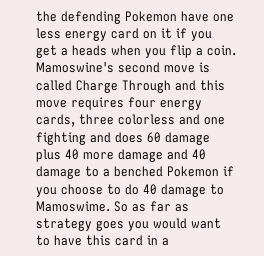the defending Pokemon have one less energy card on it if you get a heads when you flip a coin. Mamoswine's second move is called Charge Through and this move requires four energy cards, three colorless and one fighting and does 60 damage plus 40 more damage and 40 damage to a benched Pokemon if you choose to do 40 damage to Mamoswime. So as far as strategy goes you would want to have this card in a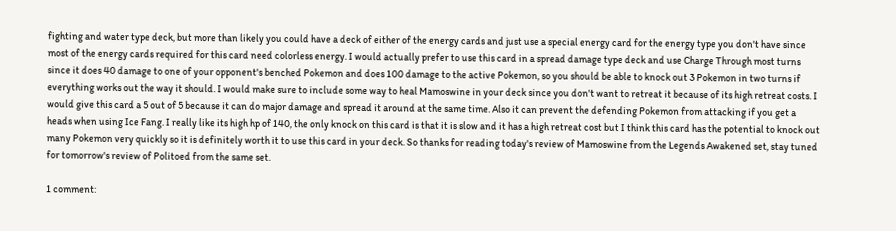fighting and water type deck, but more than likely you could have a deck of either of the energy cards and just use a special energy card for the energy type you don't have since most of the energy cards required for this card need colorless energy. I would actually prefer to use this card in a spread damage type deck and use Charge Through most turns since it does 40 damage to one of your opponent's benched Pokemon and does 100 damage to the active Pokemon, so you should be able to knock out 3 Pokemon in two turns if everything works out the way it should. I would make sure to include some way to heal Mamoswine in your deck since you don't want to retreat it because of its high retreat costs. I would give this card a 5 out of 5 because it can do major damage and spread it around at the same time. Also it can prevent the defending Pokemon from attacking if you get a heads when using Ice Fang. I really like its high hp of 140, the only knock on this card is that it is slow and it has a high retreat cost but I think this card has the potential to knock out many Pokemon very quickly so it is definitely worth it to use this card in your deck. So thanks for reading today's review of Mamoswine from the Legends Awakened set, stay tuned for tomorrow's review of Politoed from the same set.

1 comment: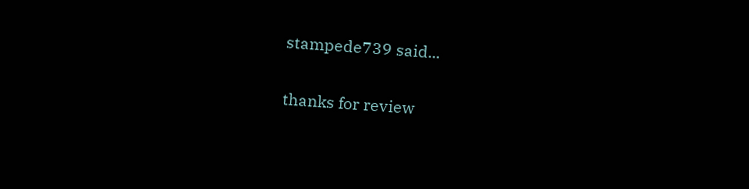stampede739 said...

thanks for review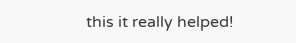this it really helped!